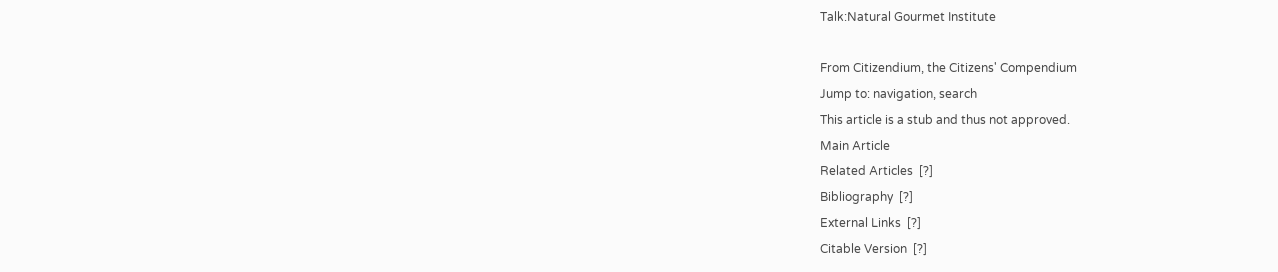Talk:Natural Gourmet Institute

From Citizendium, the Citizens' Compendium
Jump to: navigation, search
This article is a stub and thus not approved.
Main Article
Related Articles  [?]
Bibliography  [?]
External Links  [?]
Citable Version  [?]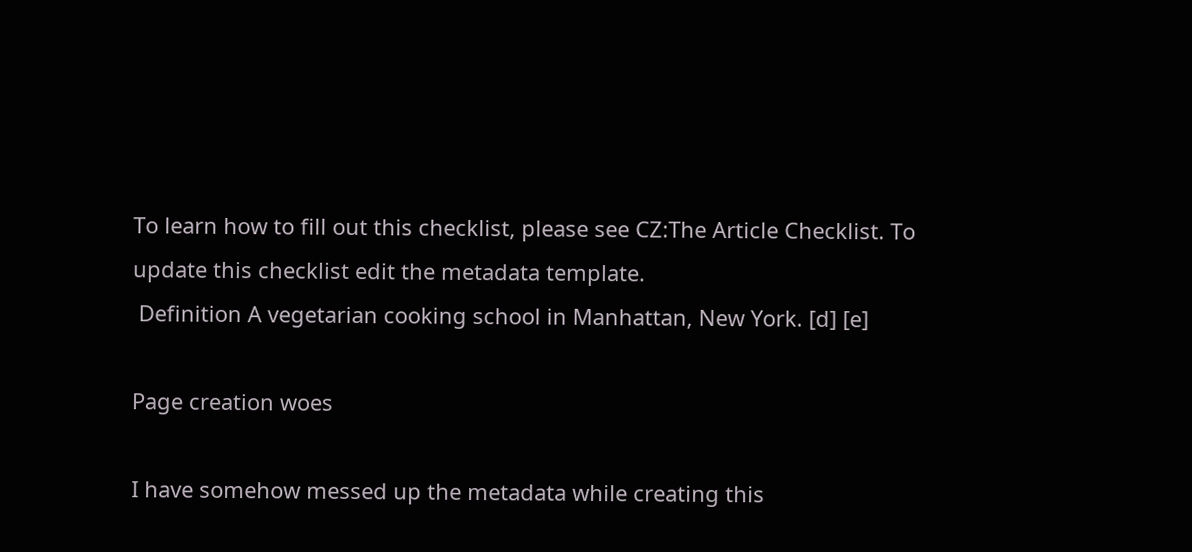To learn how to fill out this checklist, please see CZ:The Article Checklist. To update this checklist edit the metadata template.
 Definition A vegetarian cooking school in Manhattan, New York. [d] [e]

Page creation woes

I have somehow messed up the metadata while creating this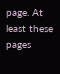page. At least these pages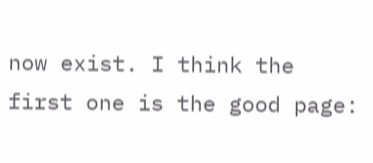now exist. I think the first one is the good page: